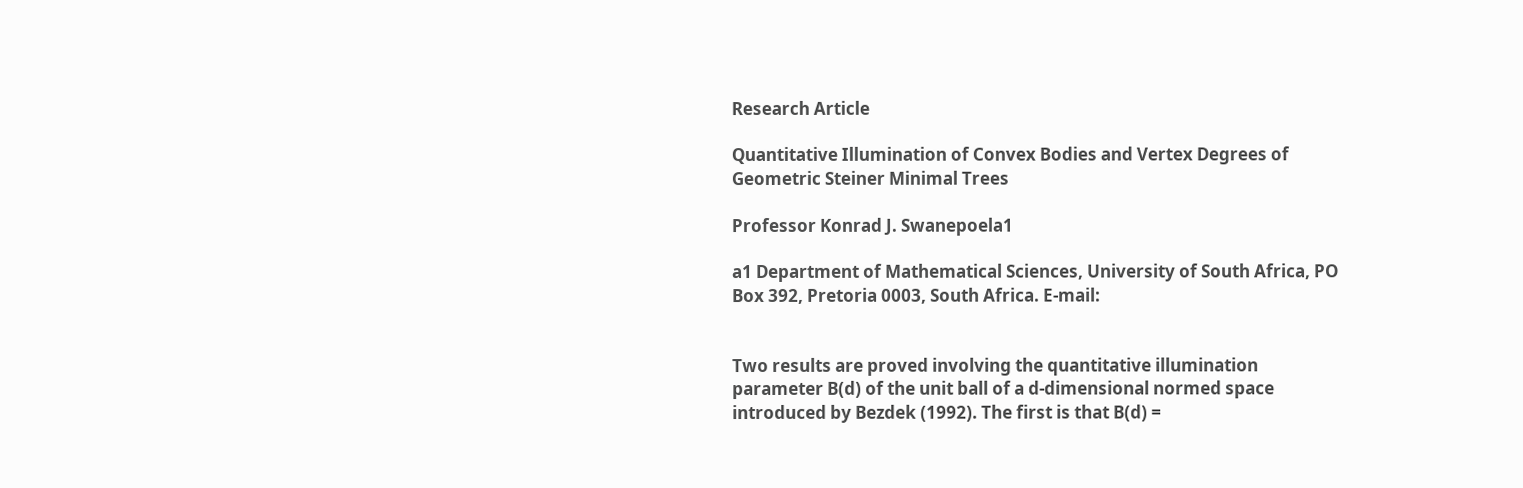Research Article

Quantitative Illumination of Convex Bodies and Vertex Degrees of Geometric Steiner Minimal Trees

Professor Konrad J. Swanepoela1

a1 Department of Mathematical Sciences, University of South Africa, PO Box 392, Pretoria 0003, South Africa. E-mail:


Two results are proved involving the quantitative illumination parameter B(d) of the unit ball of a d-dimensional normed space introduced by Bezdek (1992). The first is that B(d) =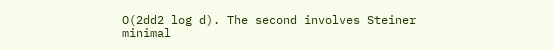O(2dd2 log d). The second involves Steiner minimal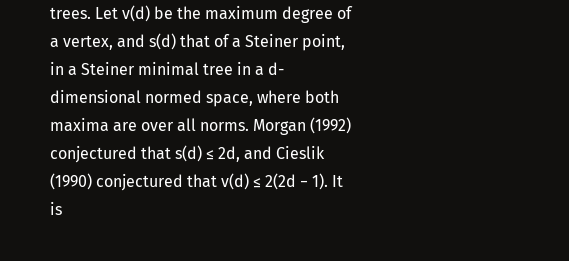trees. Let v(d) be the maximum degree of a vertex, and s(d) that of a Steiner point, in a Steiner minimal tree in a d-dimensional normed space, where both maxima are over all norms. Morgan (1992) conjectured that s(d) ≤ 2d, and Cieslik (1990) conjectured that v(d) ≤ 2(2d − 1). It is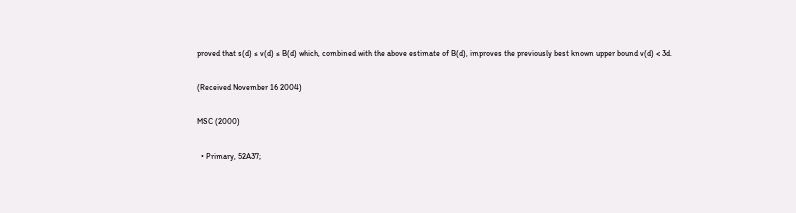proved that s(d) ≤ v(d) ≤ B(d) which, combined with the above estimate of B(d), improves the previously best known upper bound v(d) < 3d.

(Received November 16 2004)

MSC (2000)

  • Primary, 52A37;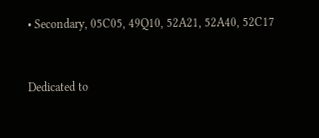• Secondary, 05C05, 49Q10, 52A21, 52A40, 52C17


Dedicated to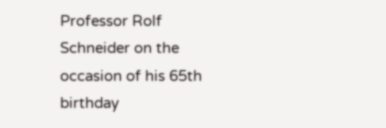Professor Rolf Schneider on the occasion of his 65th birthday